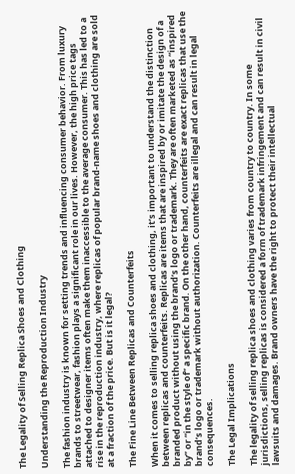The Legality of Selling Replica Shoes and Clothing

Understanding the Reproduction Industry

The fashion industry is known for setting trends and influencing consumer behavior. From luxury brands to streetwear, fashion plays a significant role in our lives. However, the high price tags attached to designer items often make them inaccessible to the average consumer. This has led to a rise in the reproduction industry, where replicas of popular brand-name shoes and clothing are sold at a fraction of the price. But is it legal?

The Fine Line Between Replicas and Counterfeits

When it comes to selling replica shoes and clothing, it’s important to understand the distinction between replicas and counterfeits. Replicas are items that are inspired by or imitate the design of a branded product without using the brand’s logo or trademark. They are often marketed as “inspired by” or “in the style of” a specific brand. On the other hand, counterfeits are exact replicas that use the brand’s logo or trademark without authorization. Counterfeits are illegal and can result in legal consequences.

The Legal Implications

The legality of selling replica shoes and clothing varies from country to country. In some jurisdictions, selling replicas is considered a form of trademark infringement and can result in civil lawsuits and damages. Brand owners have the right to protect their intellectual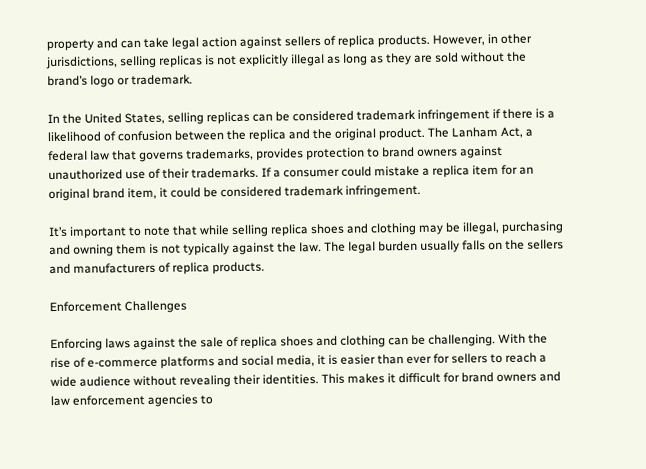property and can take legal action against sellers of replica products. However, in other jurisdictions, selling replicas is not explicitly illegal as long as they are sold without the brand’s logo or trademark.

In the United States, selling replicas can be considered trademark infringement if there is a likelihood of confusion between the replica and the original product. The Lanham Act, a federal law that governs trademarks, provides protection to brand owners against unauthorized use of their trademarks. If a consumer could mistake a replica item for an original brand item, it could be considered trademark infringement.

It’s important to note that while selling replica shoes and clothing may be illegal, purchasing and owning them is not typically against the law. The legal burden usually falls on the sellers and manufacturers of replica products.

Enforcement Challenges

Enforcing laws against the sale of replica shoes and clothing can be challenging. With the rise of e-commerce platforms and social media, it is easier than ever for sellers to reach a wide audience without revealing their identities. This makes it difficult for brand owners and law enforcement agencies to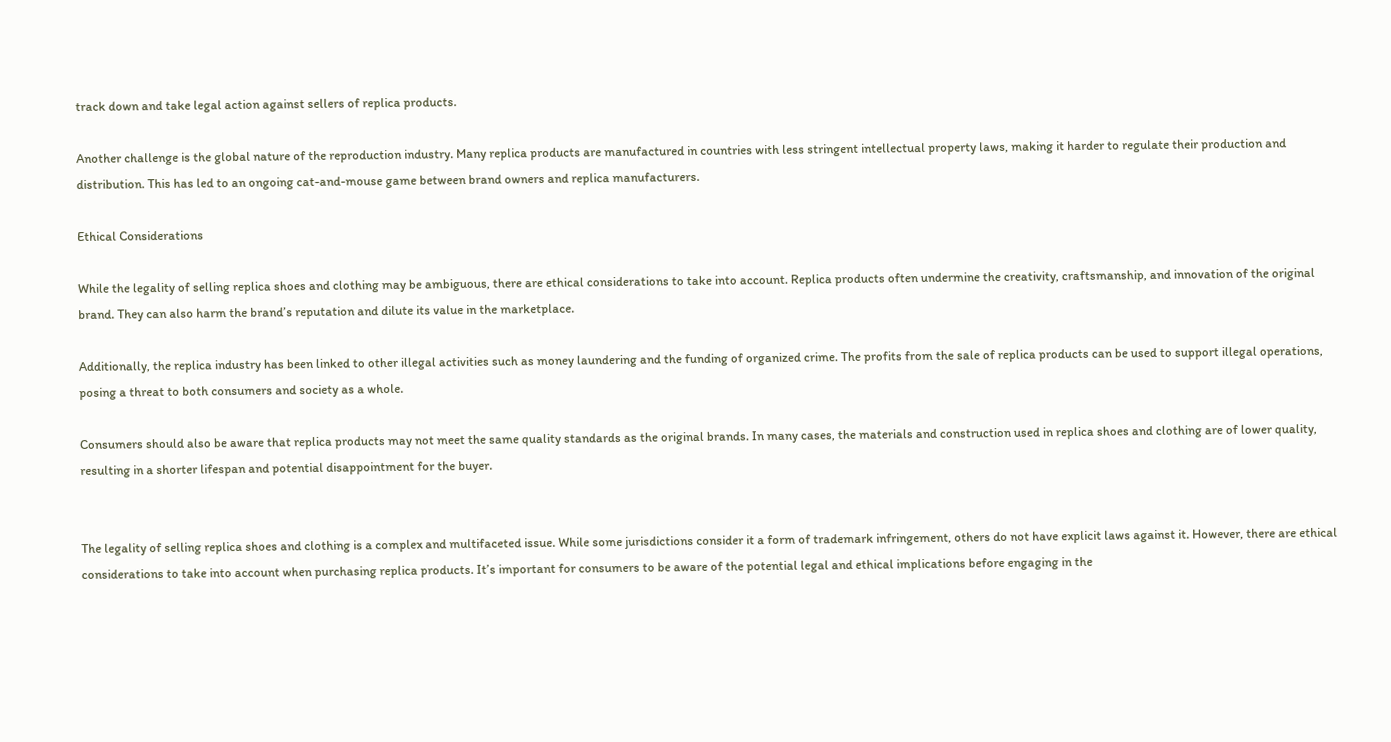track down and take legal action against sellers of replica products.

Another challenge is the global nature of the reproduction industry. Many replica products are manufactured in countries with less stringent intellectual property laws, making it harder to regulate their production and distribution. This has led to an ongoing cat-and-mouse game between brand owners and replica manufacturers.

Ethical Considerations

While the legality of selling replica shoes and clothing may be ambiguous, there are ethical considerations to take into account. Replica products often undermine the creativity, craftsmanship, and innovation of the original brand. They can also harm the brand’s reputation and dilute its value in the marketplace.

Additionally, the replica industry has been linked to other illegal activities such as money laundering and the funding of organized crime. The profits from the sale of replica products can be used to support illegal operations, posing a threat to both consumers and society as a whole.

Consumers should also be aware that replica products may not meet the same quality standards as the original brands. In many cases, the materials and construction used in replica shoes and clothing are of lower quality, resulting in a shorter lifespan and potential disappointment for the buyer.


The legality of selling replica shoes and clothing is a complex and multifaceted issue. While some jurisdictions consider it a form of trademark infringement, others do not have explicit laws against it. However, there are ethical considerations to take into account when purchasing replica products. It’s important for consumers to be aware of the potential legal and ethical implications before engaging in the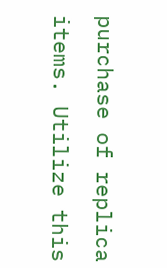purchase of replica items. Utilize this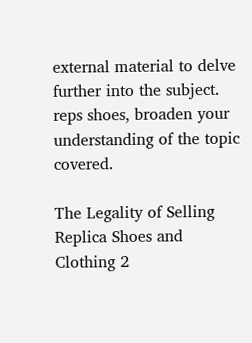external material to delve further into the subject. reps shoes, broaden your understanding of the topic covered.

The Legality of Selling Replica Shoes and Clothing 2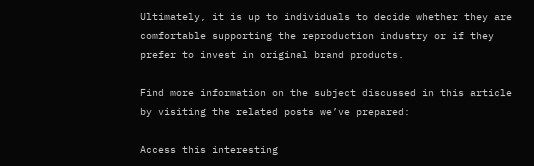Ultimately, it is up to individuals to decide whether they are comfortable supporting the reproduction industry or if they prefer to invest in original brand products.

Find more information on the subject discussed in this article by visiting the related posts we’ve prepared:

Access this interesting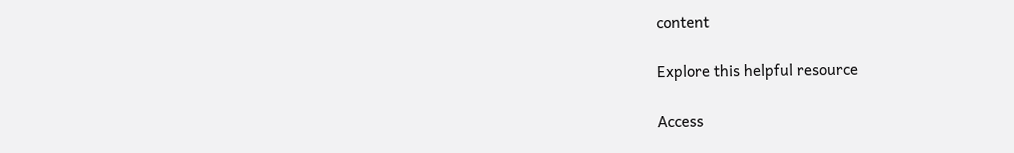content

Explore this helpful resource

Access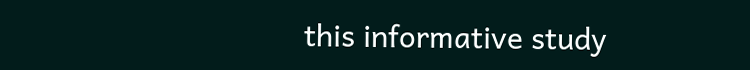this informative study